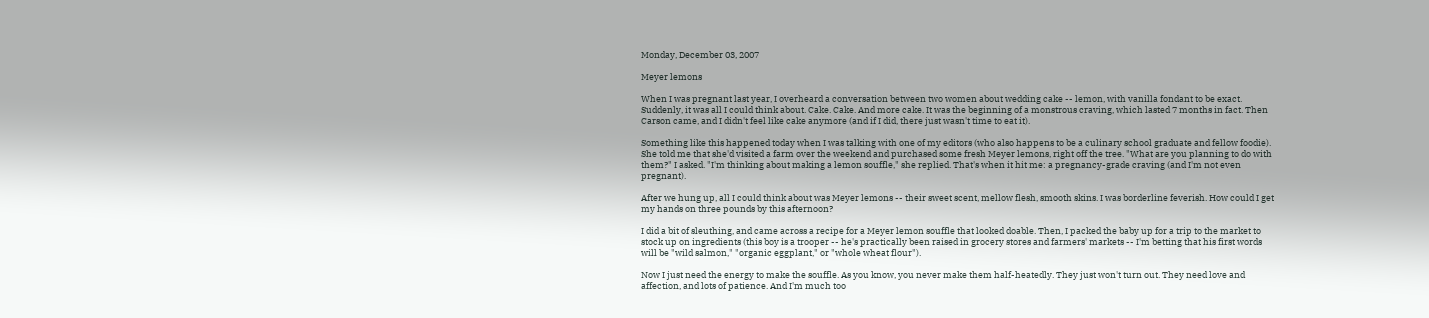Monday, December 03, 2007

Meyer lemons

When I was pregnant last year, I overheard a conversation between two women about wedding cake -- lemon, with vanilla fondant to be exact. Suddenly, it was all I could think about. Cake. Cake. And more cake. It was the beginning of a monstrous craving, which lasted 7 months in fact. Then Carson came, and I didn't feel like cake anymore (and if I did, there just wasn't time to eat it).

Something like this happened today when I was talking with one of my editors (who also happens to be a culinary school graduate and fellow foodie). She told me that she'd visited a farm over the weekend and purchased some fresh Meyer lemons, right off the tree. "What are you planning to do with them?" I asked. "I'm thinking about making a lemon souffle," she replied. That's when it hit me: a pregnancy-grade craving (and I'm not even pregnant).

After we hung up, all I could think about was Meyer lemons -- their sweet scent, mellow flesh, smooth skins. I was borderline feverish. How could I get my hands on three pounds by this afternoon?

I did a bit of sleuthing, and came across a recipe for a Meyer lemon souffle that looked doable. Then, I packed the baby up for a trip to the market to stock up on ingredients (this boy is a trooper -- he's practically been raised in grocery stores and farmers' markets -- I'm betting that his first words will be "wild salmon," "organic eggplant," or "whole wheat flour").

Now I just need the energy to make the souffle. As you know, you never make them half-heatedly. They just won't turn out. They need love and affection, and lots of patience. And I'm much too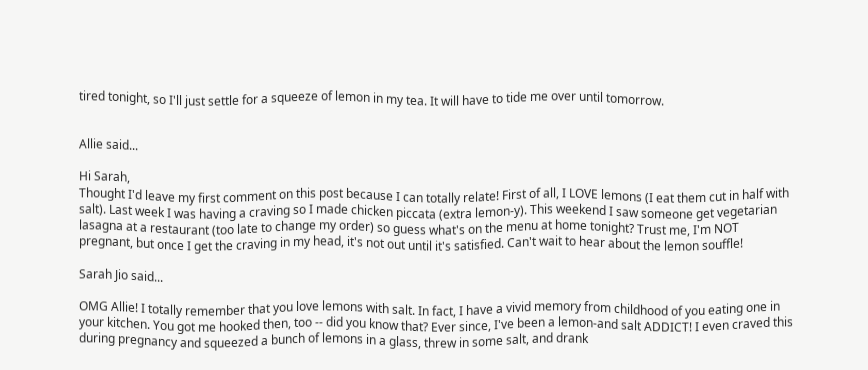tired tonight, so I'll just settle for a squeeze of lemon in my tea. It will have to tide me over until tomorrow.


Allie said...

Hi Sarah,
Thought I'd leave my first comment on this post because I can totally relate! First of all, I LOVE lemons (I eat them cut in half with salt). Last week I was having a craving so I made chicken piccata (extra lemon-y). This weekend I saw someone get vegetarian lasagna at a restaurant (too late to change my order) so guess what's on the menu at home tonight? Trust me, I'm NOT pregnant, but once I get the craving in my head, it's not out until it's satisfied. Can't wait to hear about the lemon souffle!

Sarah Jio said...

OMG Allie! I totally remember that you love lemons with salt. In fact, I have a vivid memory from childhood of you eating one in your kitchen. You got me hooked then, too -- did you know that? Ever since, I've been a lemon-and salt ADDICT! I even craved this during pregnancy and squeezed a bunch of lemons in a glass, threw in some salt, and drank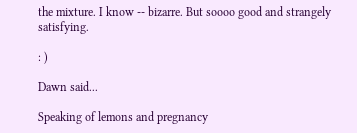the mixture. I know -- bizarre. But soooo good and strangely satisfying.

: )

Dawn said...

Speaking of lemons and pregnancy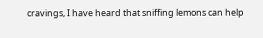cravings, I have heard that sniffing lemons can help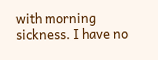with morning sickness. I have no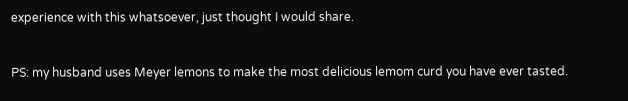experience with this whatsoever, just thought I would share.


PS: my husband uses Meyer lemons to make the most delicious lemom curd you have ever tasted.